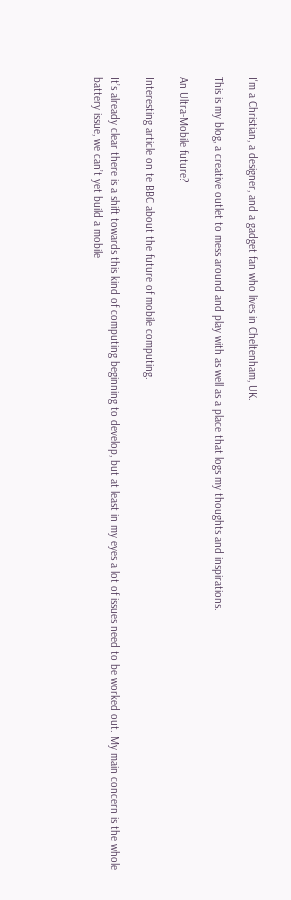I'm a Christian, a designer, and a gadget fan who lives in Cheltenham, UK.

This is my blog, a creative outlet to mess around and play with as well as a place that logs my thoughts and inspirations.

An Ultra-Mobile future?

Interesting article on te BBC about the future of mobile computing.

It’s already clear there is a shift towards this kind of computing beginning to develop, but at least in my eyes a lot of issues need to be worked out. My main concern is the whole battery issue, we can’t yet build a mobile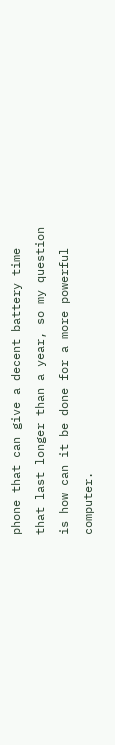phone that can give a decent battery time that last longer than a year, so my question is how can it be done for a more powerful computer.